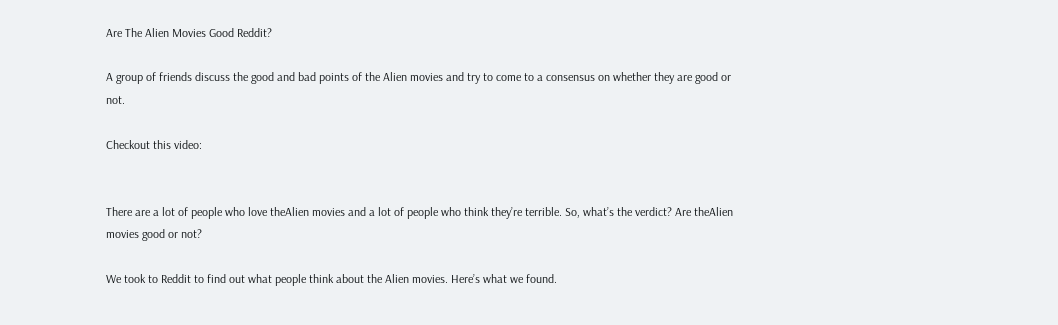Are The Alien Movies Good Reddit?

A group of friends discuss the good and bad points of the Alien movies and try to come to a consensus on whether they are good or not.

Checkout this video:


There are a lot of people who love theAlien movies and a lot of people who think they’re terrible. So, what’s the verdict? Are theAlien movies good or not?

We took to Reddit to find out what people think about the Alien movies. Here’s what we found.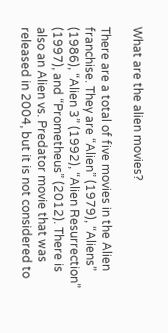What are the alien movies?

There are a total of five movies in the Alien franchise. They are “Alien” (1979), “Aliens” (1986), “Alien 3” (1992), “Alien Resurrection” (1997), and “Prometheus” (2012). There is also an Alien vs. Predator movie that was released in 2004, but it is not considered to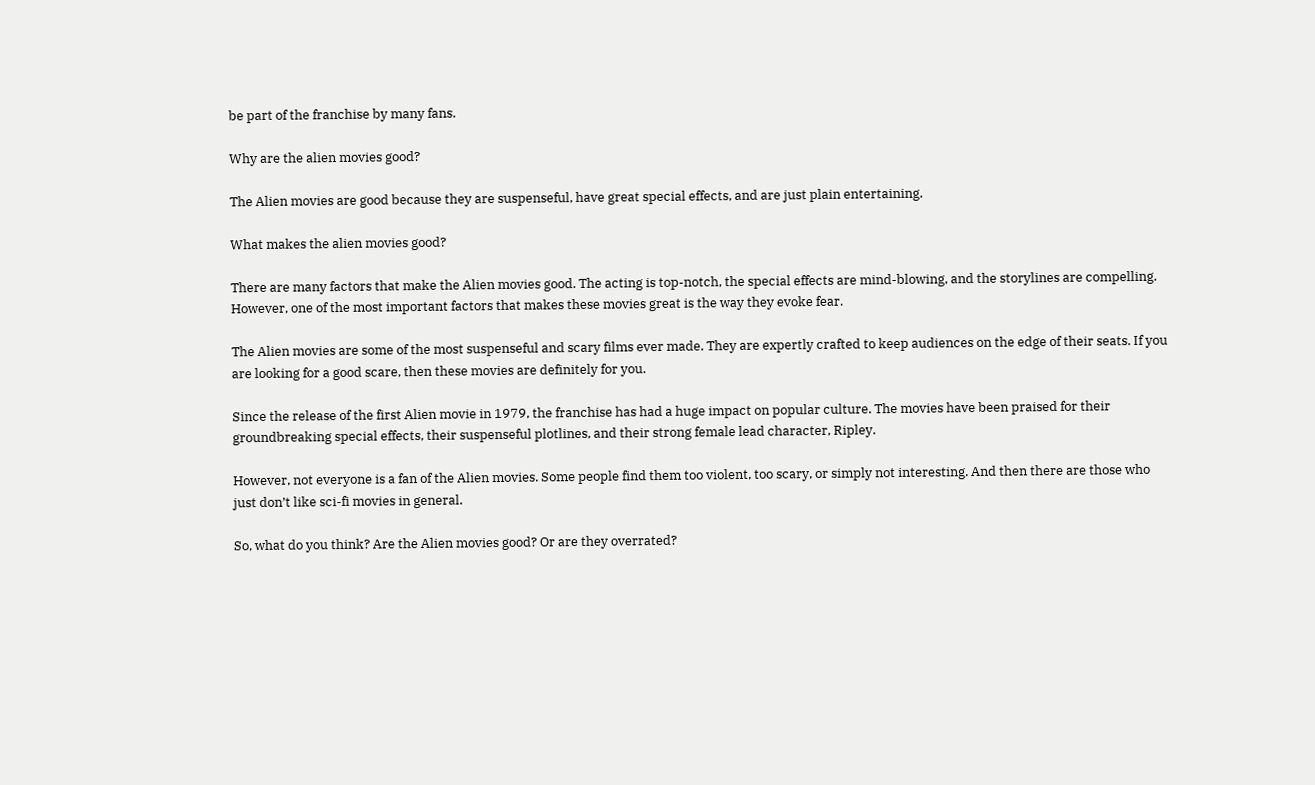be part of the franchise by many fans.

Why are the alien movies good?

The Alien movies are good because they are suspenseful, have great special effects, and are just plain entertaining.

What makes the alien movies good?

There are many factors that make the Alien movies good. The acting is top-notch, the special effects are mind-blowing, and the storylines are compelling. However, one of the most important factors that makes these movies great is the way they evoke fear.

The Alien movies are some of the most suspenseful and scary films ever made. They are expertly crafted to keep audiences on the edge of their seats. If you are looking for a good scare, then these movies are definitely for you.

Since the release of the first Alien movie in 1979, the franchise has had a huge impact on popular culture. The movies have been praised for their groundbreaking special effects, their suspenseful plotlines, and their strong female lead character, Ripley.

However, not everyone is a fan of the Alien movies. Some people find them too violent, too scary, or simply not interesting. And then there are those who just don’t like sci-fi movies in general.

So, what do you think? Are the Alien movies good? Or are they overrated?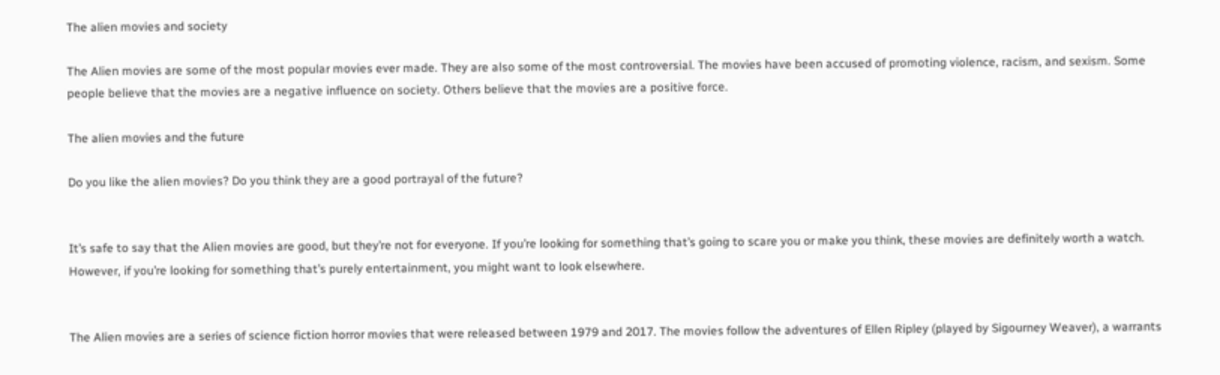The alien movies and society

The Alien movies are some of the most popular movies ever made. They are also some of the most controversial. The movies have been accused of promoting violence, racism, and sexism. Some people believe that the movies are a negative influence on society. Others believe that the movies are a positive force.

The alien movies and the future

Do you like the alien movies? Do you think they are a good portrayal of the future?


It’s safe to say that the Alien movies are good, but they’re not for everyone. If you’re looking for something that’s going to scare you or make you think, these movies are definitely worth a watch. However, if you’re looking for something that’s purely entertainment, you might want to look elsewhere.


The Alien movies are a series of science fiction horror movies that were released between 1979 and 2017. The movies follow the adventures of Ellen Ripley (played by Sigourney Weaver), a warrants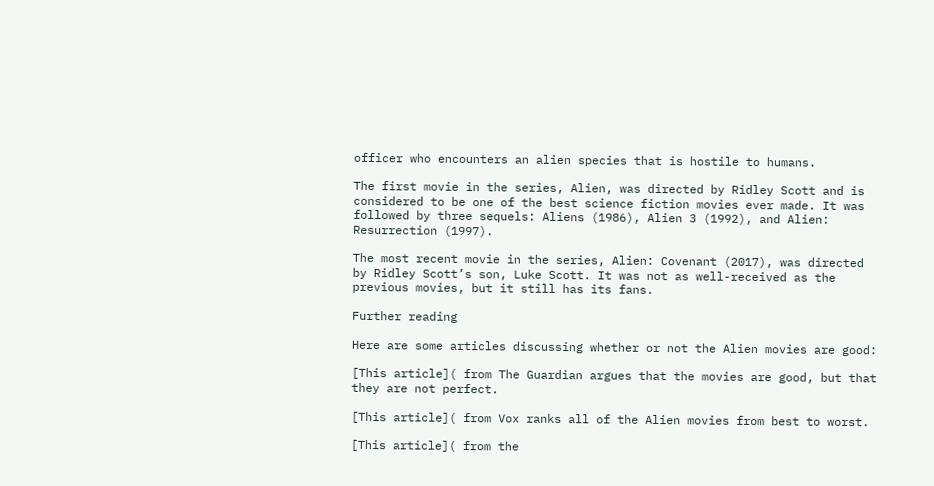officer who encounters an alien species that is hostile to humans.

The first movie in the series, Alien, was directed by Ridley Scott and is considered to be one of the best science fiction movies ever made. It was followed by three sequels: Aliens (1986), Alien 3 (1992), and Alien: Resurrection (1997).

The most recent movie in the series, Alien: Covenant (2017), was directed by Ridley Scott’s son, Luke Scott. It was not as well-received as the previous movies, but it still has its fans.

Further reading

Here are some articles discussing whether or not the Alien movies are good:

[This article]( from The Guardian argues that the movies are good, but that they are not perfect.

[This article]( from Vox ranks all of the Alien movies from best to worst.

[This article]( from the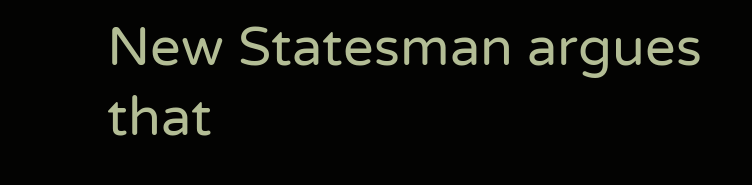New Statesman argues that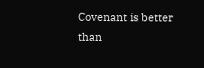Covenant is better than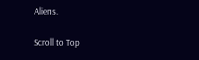Aliens.

Scroll to Top